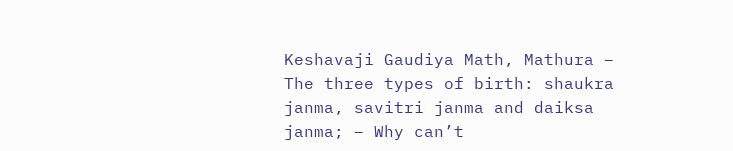Keshavaji Gaudiya Math, Mathura – The three types of birth: shaukra janma, savitri janma and daiksa janma; – Why can’t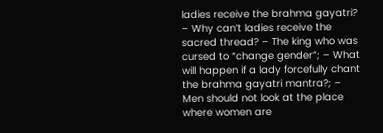ladies receive the brahma gayatri? – Why can’t ladies receive the sacred thread? – The king who was cursed to “change gender”; – What will happen if a lady forcefully chant the brahma gayatri mantra?; – Men should not look at the place where women are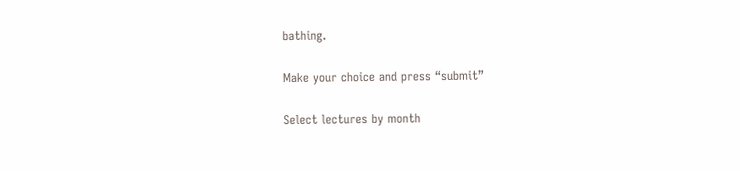bathing.

Make your choice and press “submit”

Select lectures by month